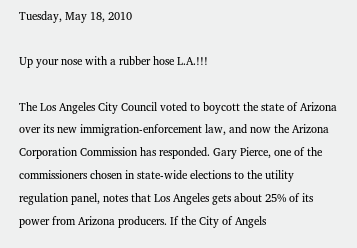Tuesday, May 18, 2010

Up your nose with a rubber hose L.A.!!!

The Los Angeles City Council voted to boycott the state of Arizona over its new immigration-enforcement law, and now the Arizona Corporation Commission has responded. Gary Pierce, one of the commissioners chosen in state-wide elections to the utility regulation panel, notes that Los Angeles gets about 25% of its power from Arizona producers. If the City of Angels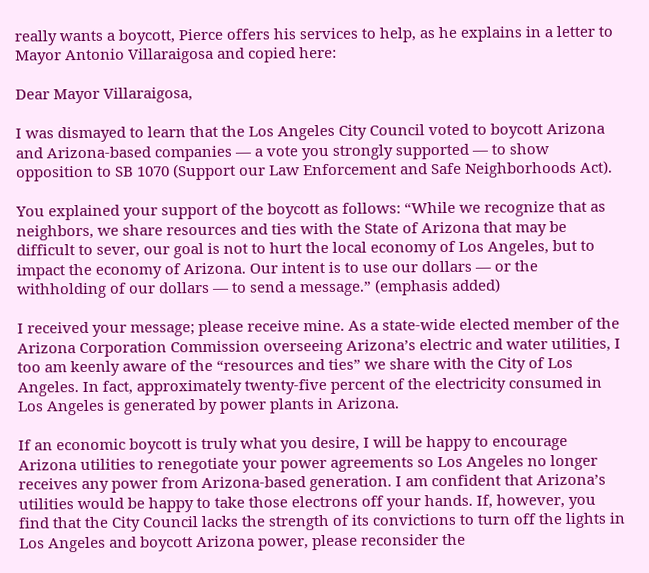really wants a boycott, Pierce offers his services to help, as he explains in a letter to Mayor Antonio Villaraigosa and copied here:

Dear Mayor Villaraigosa,

I was dismayed to learn that the Los Angeles City Council voted to boycott Arizona and Arizona-based companies — a vote you strongly supported — to show opposition to SB 1070 (Support our Law Enforcement and Safe Neighborhoods Act).

You explained your support of the boycott as follows: “While we recognize that as neighbors, we share resources and ties with the State of Arizona that may be difficult to sever, our goal is not to hurt the local economy of Los Angeles, but to impact the economy of Arizona. Our intent is to use our dollars — or the withholding of our dollars — to send a message.” (emphasis added)

I received your message; please receive mine. As a state-wide elected member of the Arizona Corporation Commission overseeing Arizona’s electric and water utilities, I too am keenly aware of the “resources and ties” we share with the City of Los Angeles. In fact, approximately twenty-five percent of the electricity consumed in Los Angeles is generated by power plants in Arizona.

If an economic boycott is truly what you desire, I will be happy to encourage Arizona utilities to renegotiate your power agreements so Los Angeles no longer receives any power from Arizona-based generation. I am confident that Arizona’s utilities would be happy to take those electrons off your hands. If, however, you find that the City Council lacks the strength of its convictions to turn off the lights in Los Angeles and boycott Arizona power, please reconsider the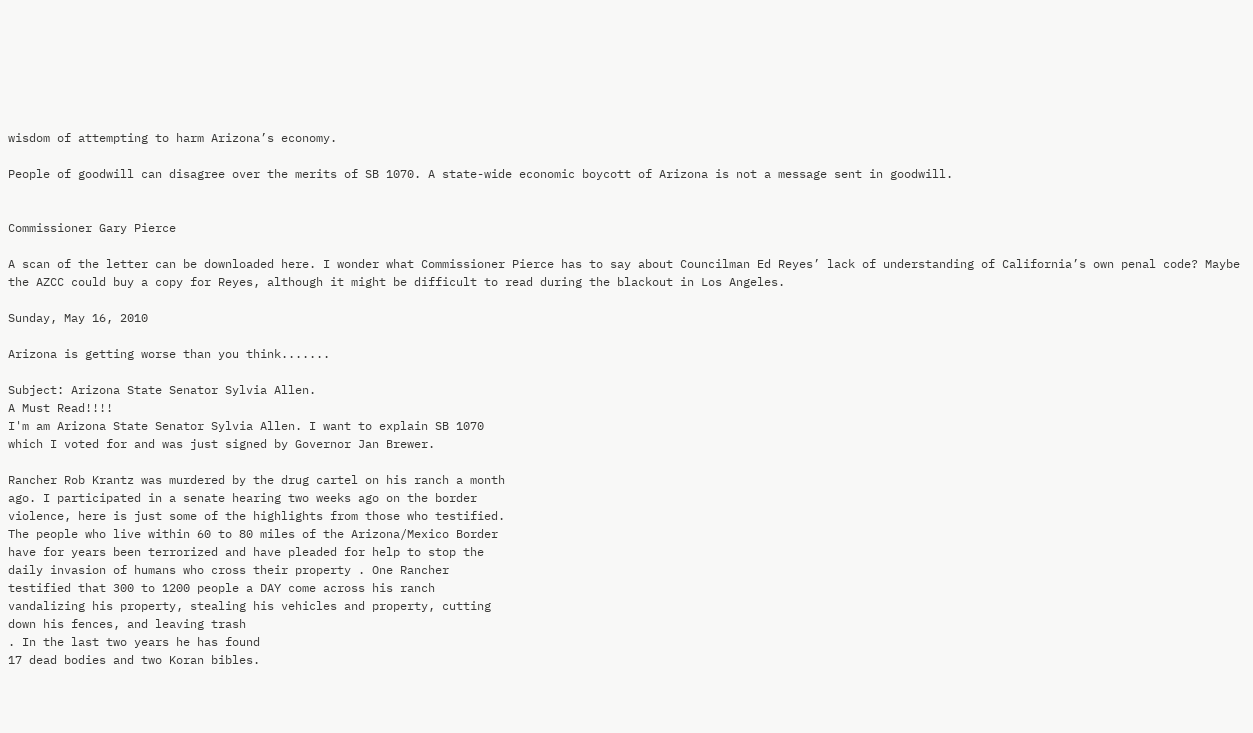wisdom of attempting to harm Arizona’s economy.

People of goodwill can disagree over the merits of SB 1070. A state-wide economic boycott of Arizona is not a message sent in goodwill.


Commissioner Gary Pierce

A scan of the letter can be downloaded here. I wonder what Commissioner Pierce has to say about Councilman Ed Reyes’ lack of understanding of California’s own penal code? Maybe the AZCC could buy a copy for Reyes, although it might be difficult to read during the blackout in Los Angeles.

Sunday, May 16, 2010

Arizona is getting worse than you think.......

Subject: Arizona State Senator Sylvia Allen.
A Must Read!!!!
I'm am Arizona State Senator Sylvia Allen. I want to explain SB 1070
which I voted for and was just signed by Governor Jan Brewer.

Rancher Rob Krantz was murdered by the drug cartel on his ranch a month
ago. I participated in a senate hearing two weeks ago on the border
violence, here is just some of the highlights from those who testified.
The people who live within 60 to 80 miles of the Arizona/Mexico Border
have for years been terrorized and have pleaded for help to stop the
daily invasion of humans who cross their property . One Rancher
testified that 300 to 1200 people a DAY come across his ranch
vandalizing his property, stealing his vehicles and property, cutting
down his fences, and leaving trash
. In the last two years he has found
17 dead bodies and two Koran bibles.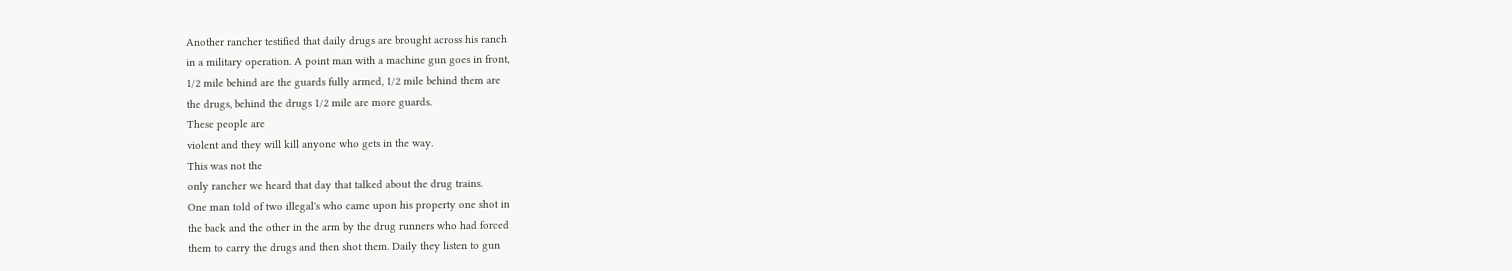Another rancher testified that daily drugs are brought across his ranch
in a military operation. A point man with a machine gun goes in front,
1/2 mile behind are the guards fully armed, 1/2 mile behind them are
the drugs, behind the drugs 1/2 mile are more guards.
These people are
violent and they will kill anyone who gets in the way.
This was not the
only rancher we heard that day that talked about the drug trains.
One man told of two illegal's who came upon his property one shot in
the back and the other in the arm by the drug runners who had forced
them to carry the drugs and then shot them. Daily they listen to gun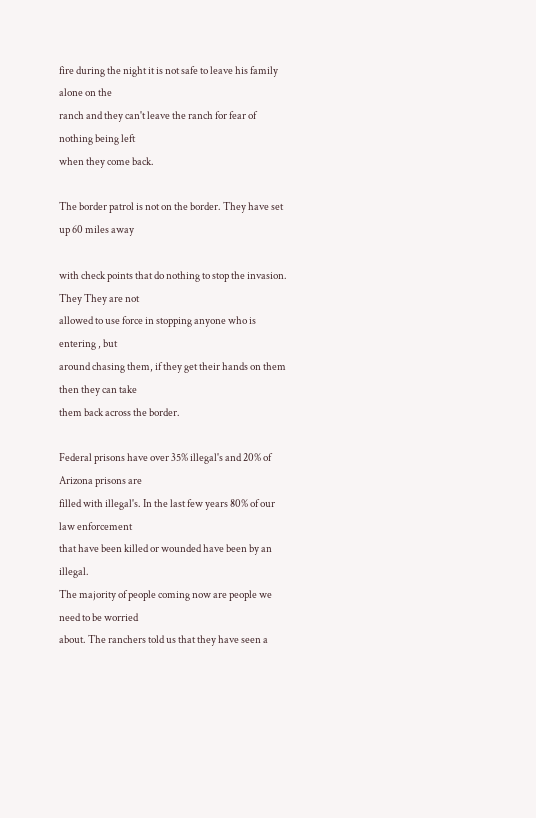fire during the night it is not safe to leave his family alone on the
ranch and they can't leave the ranch for fear of nothing being left
when they come back.

The border patrol is not on the border. They have set up 60 miles away

with check points that do nothing to stop the invasion. They They are not
allowed to use force in stopping anyone who is entering , but
around chasing them, if they get their hands on them then they can take
them back across the border.

Federal prisons have over 35% illegal's and 20% of Arizona prisons are
filled with illegal's. In the last few years 80% of our law enforcement
that have been killed or wounded have been by an illegal.
The majority of people coming now are people we need to be worried
about. The ranchers told us that they have seen a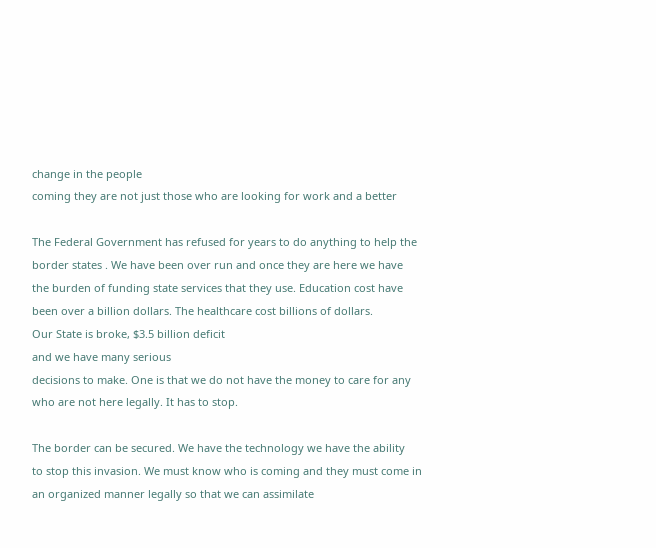change in the people
coming they are not just those who are looking for work and a better

The Federal Government has refused for years to do anything to help the
border states . We have been over run and once they are here we have
the burden of funding state services that they use. Education cost have
been over a billion dollars. The healthcare cost billions of dollars.
Our State is broke, $3.5 billion deficit
and we have many serious
decisions to make. One is that we do not have the money to care for any
who are not here legally. It has to stop.

The border can be secured. We have the technology we have the ability
to stop this invasion. We must know who is coming and they must come in
an organized manner legally so that we can assimilate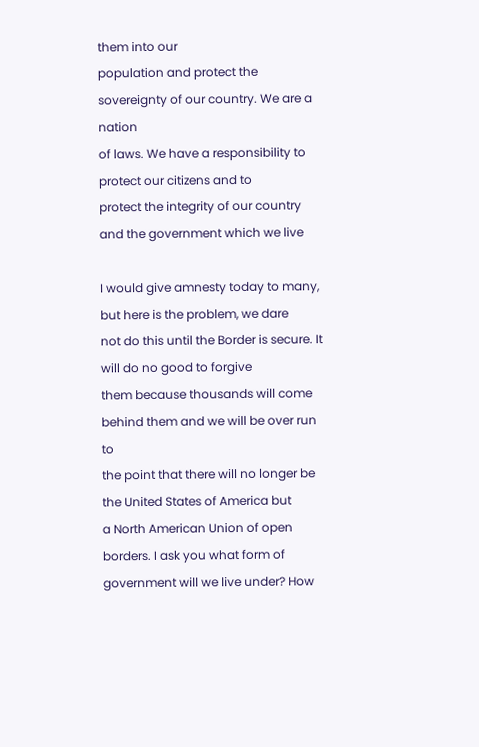them into our
population and protect the sovereignty of our country. We are a nation
of laws. We have a responsibility to protect our citizens and to
protect the integrity of our country and the government which we live

I would give amnesty today to many, but here is the problem, we dare
not do this until the Border is secure. It will do no good to forgive
them because thousands will come behind them and we will be over run to
the point that there will no longer be the United States of America but
a North American Union of open borders. I ask you what form of
government will we live under? How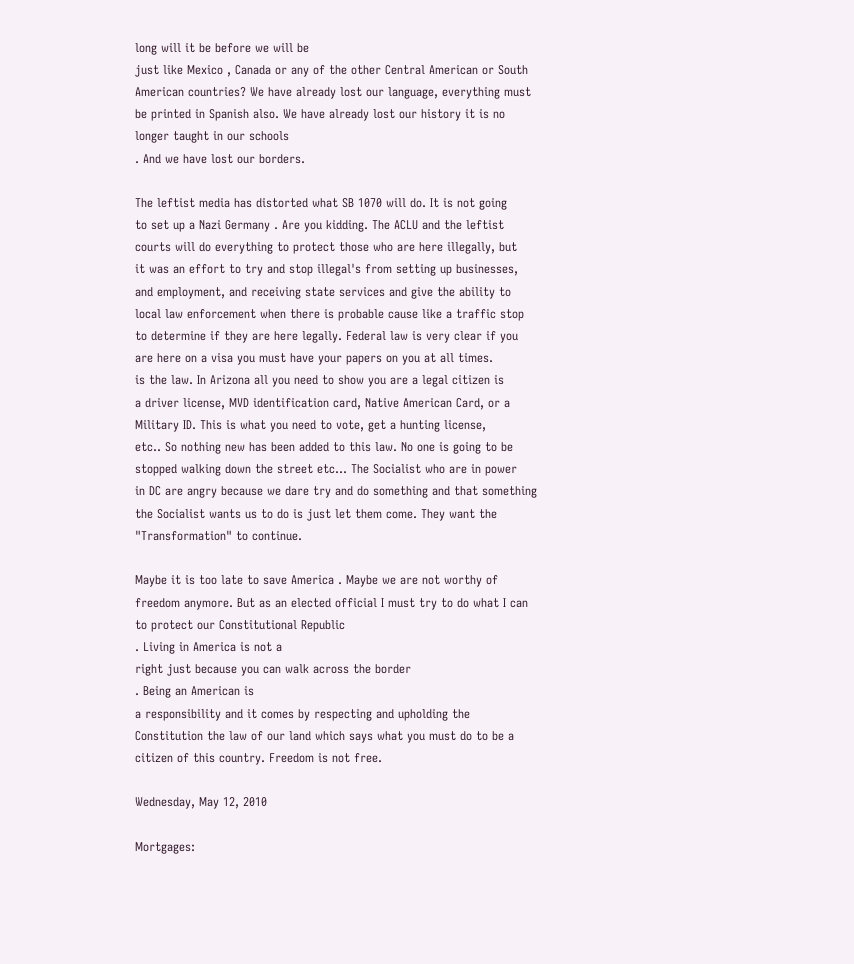long will it be before we will be
just like Mexico , Canada or any of the other Central American or South
American countries? We have already lost our language, everything must
be printed in Spanish also. We have already lost our history it is no
longer taught in our schools
. And we have lost our borders.

The leftist media has distorted what SB 1070 will do. It is not going
to set up a Nazi Germany . Are you kidding. The ACLU and the leftist
courts will do everything to protect those who are here illegally, but
it was an effort to try and stop illegal's from setting up businesses,
and employment, and receiving state services and give the ability to
local law enforcement when there is probable cause like a traffic stop
to determine if they are here legally. Federal law is very clear if you
are here on a visa you must have your papers on you at all times.
is the law. In Arizona all you need to show you are a legal citizen is
a driver license, MVD identification card, Native American Card, or a
Military ID. This is what you need to vote, get a hunting license,
etc.. So nothing new has been added to this law. No one is going to be
stopped walking down the street etc... The Socialist who are in power
in DC are angry because we dare try and do something and that something
the Socialist wants us to do is just let them come. They want the
"Transformation" to continue.

Maybe it is too late to save America . Maybe we are not worthy of
freedom anymore. But as an elected official I must try to do what I can
to protect our Constitutional Republic
. Living in America is not a
right just because you can walk across the border
. Being an American is
a responsibility and it comes by respecting and upholding the
Constitution the law of our land which says what you must do to be a
citizen of this country. Freedom is not free.

Wednesday, May 12, 2010

Mortgages: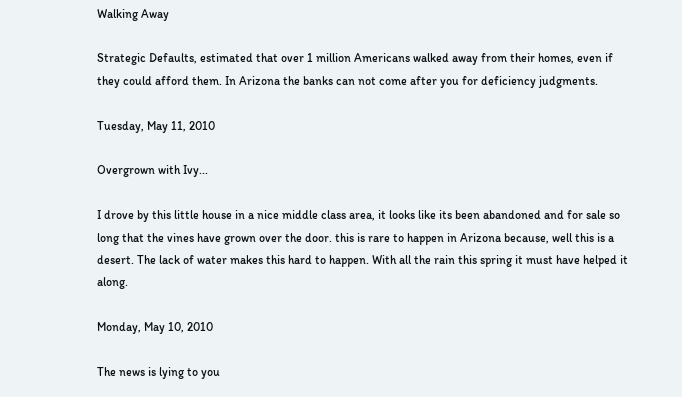Walking Away

Strategic Defaults, estimated that over 1 million Americans walked away from their homes, even if they could afford them. In Arizona the banks can not come after you for deficiency judgments.

Tuesday, May 11, 2010

Overgrown with Ivy...

I drove by this little house in a nice middle class area, it looks like its been abandoned and for sale so long that the vines have grown over the door. this is rare to happen in Arizona because, well this is a desert. The lack of water makes this hard to happen. With all the rain this spring it must have helped it along.

Monday, May 10, 2010

The news is lying to you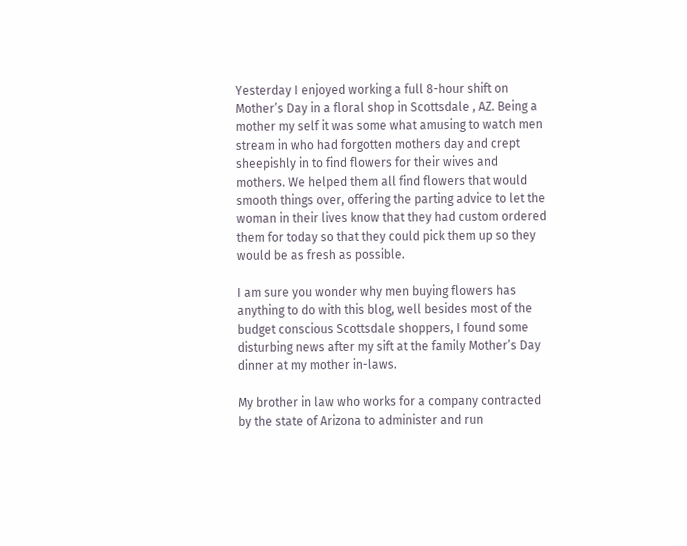Yesterday I enjoyed working a full 8-hour shift on Mother’s Day in a floral shop in Scottsdale , AZ. Being a mother my self it was some what amusing to watch men stream in who had forgotten mothers day and crept sheepishly in to find flowers for their wives and mothers. We helped them all find flowers that would smooth things over, offering the parting advice to let the woman in their lives know that they had custom ordered them for today so that they could pick them up so they would be as fresh as possible.

I am sure you wonder why men buying flowers has anything to do with this blog, well besides most of the budget conscious Scottsdale shoppers, I found some disturbing news after my sift at the family Mother’s Day dinner at my mother in-laws.

My brother in law who works for a company contracted by the state of Arizona to administer and run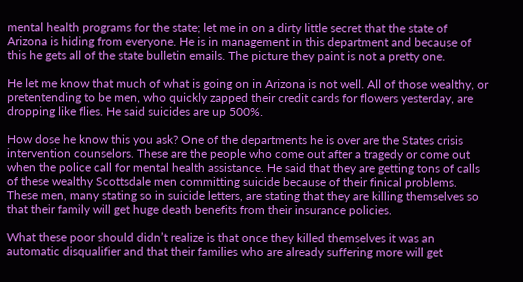mental health programs for the state; let me in on a dirty little secret that the state of Arizona is hiding from everyone. He is in management in this department and because of this he gets all of the state bulletin emails. The picture they paint is not a pretty one.

He let me know that much of what is going on in Arizona is not well. All of those wealthy, or pretentending to be men, who quickly zapped their credit cards for flowers yesterday, are dropping like flies. He said suicides are up 500%.

How dose he know this you ask? One of the departments he is over are the States crisis intervention counselors. These are the people who come out after a tragedy or come out when the police call for mental health assistance. He said that they are getting tons of calls of these wealthy Scottsdale men committing suicide because of their finical problems. These men, many stating so in suicide letters, are stating that they are killing themselves so that their family will get huge death benefits from their insurance policies.

What these poor should didn’t realize is that once they killed themselves it was an automatic disqualifier and that their families who are already suffering more will get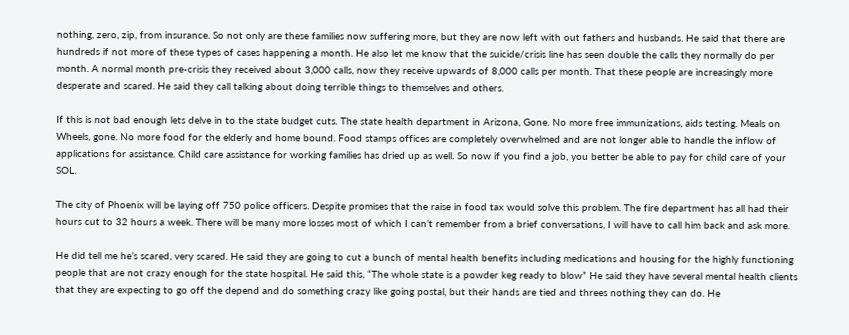nothing, zero, zip, from insurance. So not only are these families now suffering more, but they are now left with out fathers and husbands. He said that there are hundreds if not more of these types of cases happening a month. He also let me know that the suicide/crisis line has seen double the calls they normally do per month. A normal month pre-crisis they received about 3,000 calls, now they receive upwards of 8,000 calls per month. That these people are increasingly more desperate and scared. He said they call talking about doing terrible things to themselves and others.

If this is not bad enough lets delve in to the state budget cuts. The state health department in Arizona, Gone. No more free immunizations, aids testing. Meals on Wheels, gone. No more food for the elderly and home bound. Food stamps offices are completely overwhelmed and are not longer able to handle the inflow of applications for assistance. Child care assistance for working families has dried up as well. So now if you find a job, you better be able to pay for child care of your SOL.

The city of Phoenix will be laying off 750 police officers. Despite promises that the raise in food tax would solve this problem. The fire department has all had their hours cut to 32 hours a week. There will be many more losses most of which I can’t remember from a brief conversations, I will have to call him back and ask more.

He did tell me he’s scared, very scared. He said they are going to cut a bunch of mental health benefits including medications and housing for the highly functioning people that are not crazy enough for the state hospital. He said this, “The whole state is a powder keg ready to blow” He said they have several mental health clients that they are expecting to go off the depend and do something crazy like going postal, but their hands are tied and threes nothing they can do. He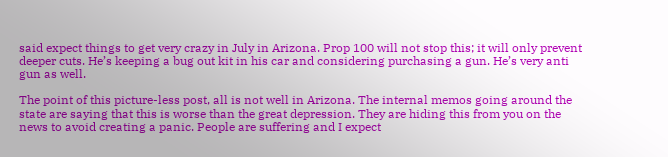said expect things to get very crazy in July in Arizona. Prop 100 will not stop this; it will only prevent deeper cuts. He’s keeping a bug out kit in his car and considering purchasing a gun. He’s very anti gun as well.

The point of this picture-less post, all is not well in Arizona. The internal memos going around the state are saying that this is worse than the great depression. They are hiding this from you on the news to avoid creating a panic. People are suffering and I expect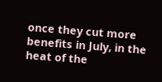once they cut more benefits in July, in the heat of the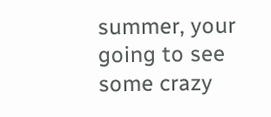summer, your going to see some crazy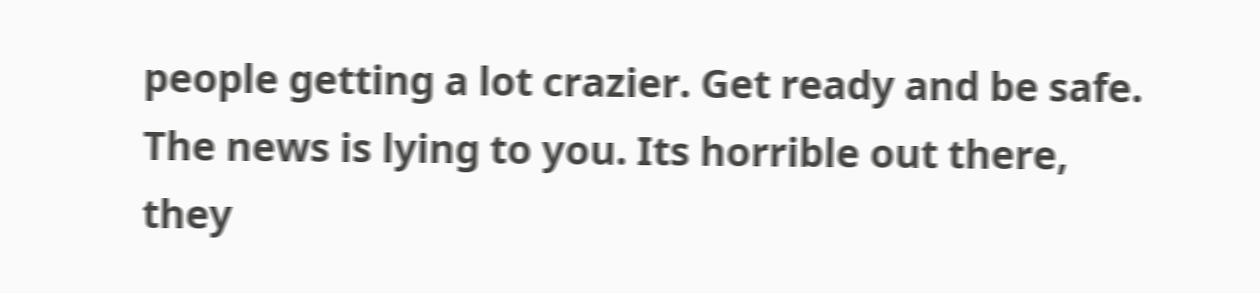people getting a lot crazier. Get ready and be safe. The news is lying to you. Its horrible out there, they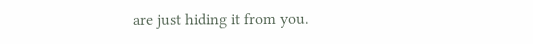are just hiding it from you.